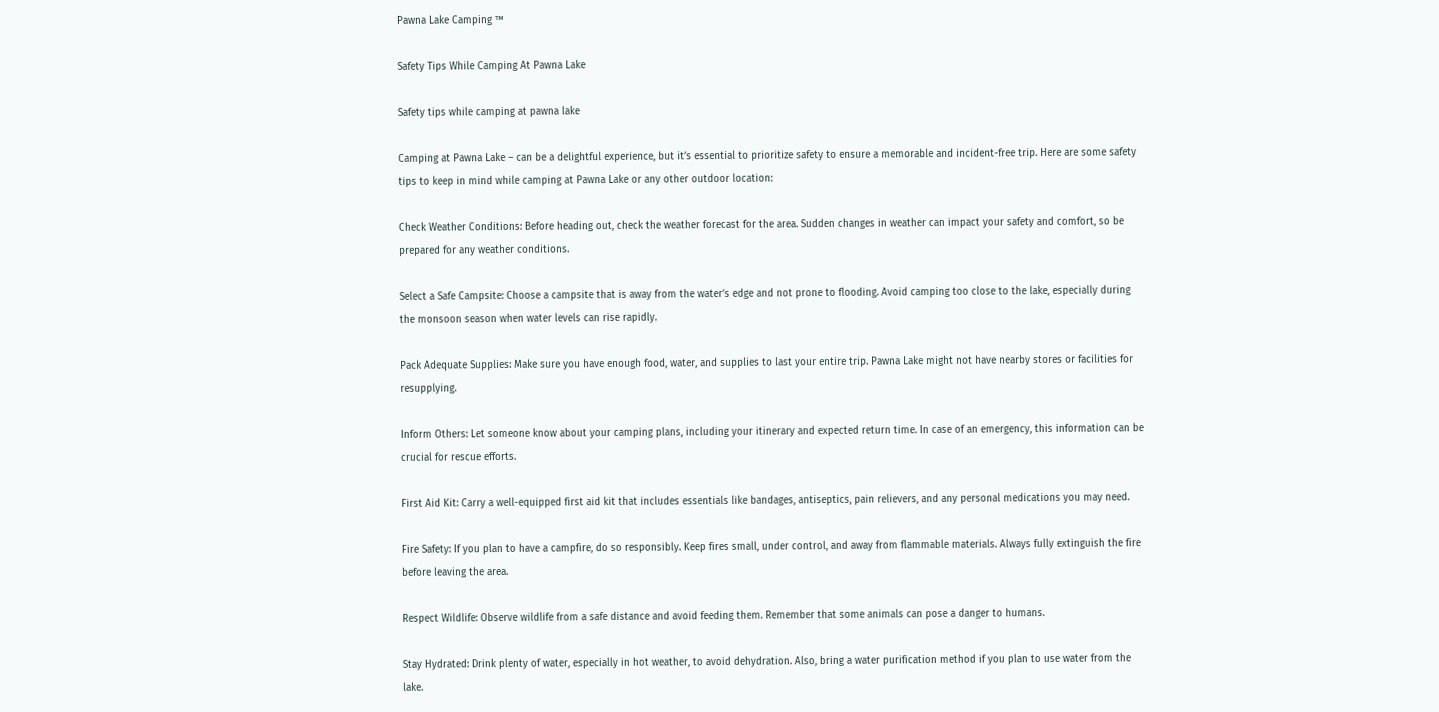Pawna Lake Camping ™

Safety Tips While Camping At Pawna Lake

Safety tips while camping at pawna lake

Camping at Pawna Lake – can be a delightful experience, but it’s essential to prioritize safety to ensure a memorable and incident-free trip. Here are some safety tips to keep in mind while camping at Pawna Lake or any other outdoor location:

Check Weather Conditions: Before heading out, check the weather forecast for the area. Sudden changes in weather can impact your safety and comfort, so be prepared for any weather conditions.

Select a Safe Campsite: Choose a campsite that is away from the water’s edge and not prone to flooding. Avoid camping too close to the lake, especially during the monsoon season when water levels can rise rapidly.

Pack Adequate Supplies: Make sure you have enough food, water, and supplies to last your entire trip. Pawna Lake might not have nearby stores or facilities for resupplying.

Inform Others: Let someone know about your camping plans, including your itinerary and expected return time. In case of an emergency, this information can be crucial for rescue efforts.

First Aid Kit: Carry a well-equipped first aid kit that includes essentials like bandages, antiseptics, pain relievers, and any personal medications you may need.

Fire Safety: If you plan to have a campfire, do so responsibly. Keep fires small, under control, and away from flammable materials. Always fully extinguish the fire before leaving the area.

Respect Wildlife: Observe wildlife from a safe distance and avoid feeding them. Remember that some animals can pose a danger to humans.

Stay Hydrated: Drink plenty of water, especially in hot weather, to avoid dehydration. Also, bring a water purification method if you plan to use water from the lake.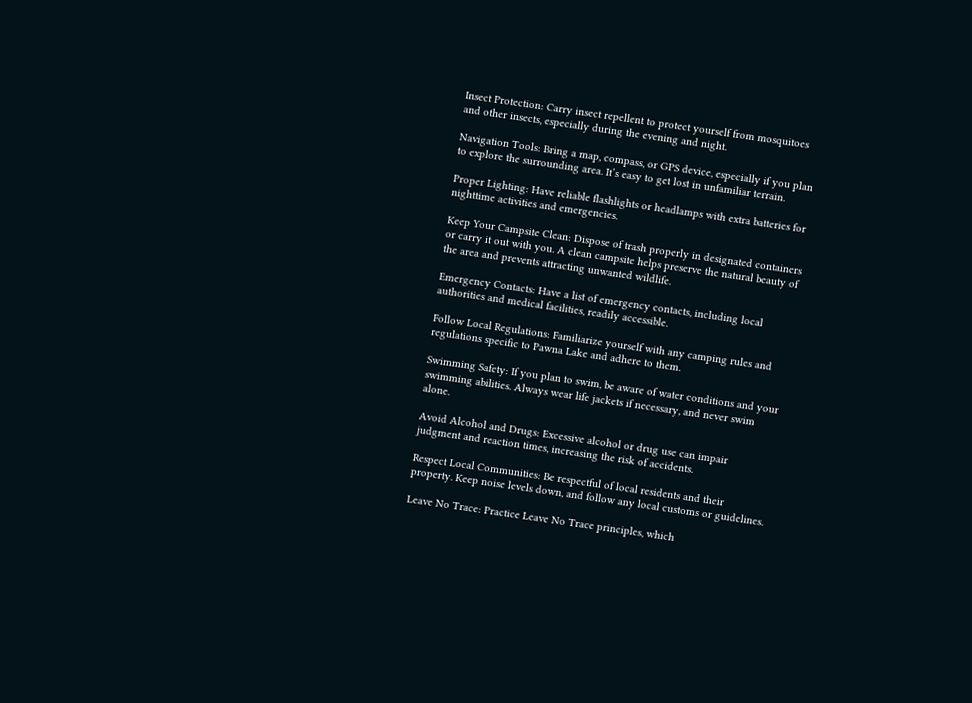Insect Protection: Carry insect repellent to protect yourself from mosquitoes and other insects, especially during the evening and night.

Navigation Tools: Bring a map, compass, or GPS device, especially if you plan to explore the surrounding area. It’s easy to get lost in unfamiliar terrain.

Proper Lighting: Have reliable flashlights or headlamps with extra batteries for nighttime activities and emergencies.

Keep Your Campsite Clean: Dispose of trash properly in designated containers or carry it out with you. A clean campsite helps preserve the natural beauty of the area and prevents attracting unwanted wildlife.

Emergency Contacts: Have a list of emergency contacts, including local authorities and medical facilities, readily accessible.

Follow Local Regulations: Familiarize yourself with any camping rules and regulations specific to Pawna Lake and adhere to them.

Swimming Safety: If you plan to swim, be aware of water conditions and your swimming abilities. Always wear life jackets if necessary, and never swim alone.

Avoid Alcohol and Drugs: Excessive alcohol or drug use can impair judgment and reaction times, increasing the risk of accidents.

Respect Local Communities: Be respectful of local residents and their property. Keep noise levels down, and follow any local customs or guidelines.

Leave No Trace: Practice Leave No Trace principles, which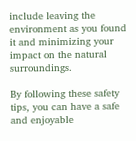include leaving the environment as you found it and minimizing your impact on the natural surroundings.

By following these safety tips, you can have a safe and enjoyable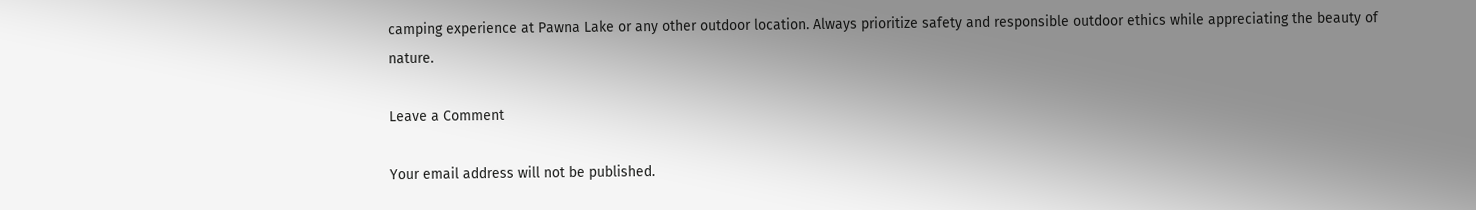camping experience at Pawna Lake or any other outdoor location. Always prioritize safety and responsible outdoor ethics while appreciating the beauty of nature.

Leave a Comment

Your email address will not be published.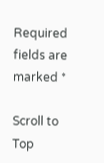Required fields are marked *

Scroll to Top